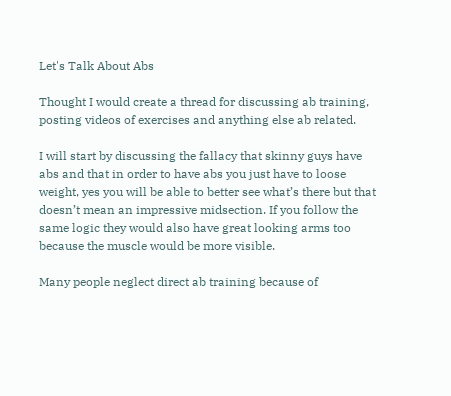Let's Talk About Abs

Thought I would create a thread for discussing ab training, posting videos of exercises and anything else ab related.

I will start by discussing the fallacy that skinny guys have abs and that in order to have abs you just have to loose weight, yes you will be able to better see what’s there but that doesn’t mean an impressive midsection. If you follow the same logic they would also have great looking arms too because the muscle would be more visible.

Many people neglect direct ab training because of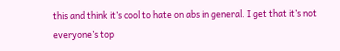this and think it’s cool to hate on abs in general. I get that it’s not everyone’s top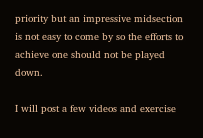priority but an impressive midsection is not easy to come by so the efforts to achieve one should not be played down.

I will post a few videos and exercise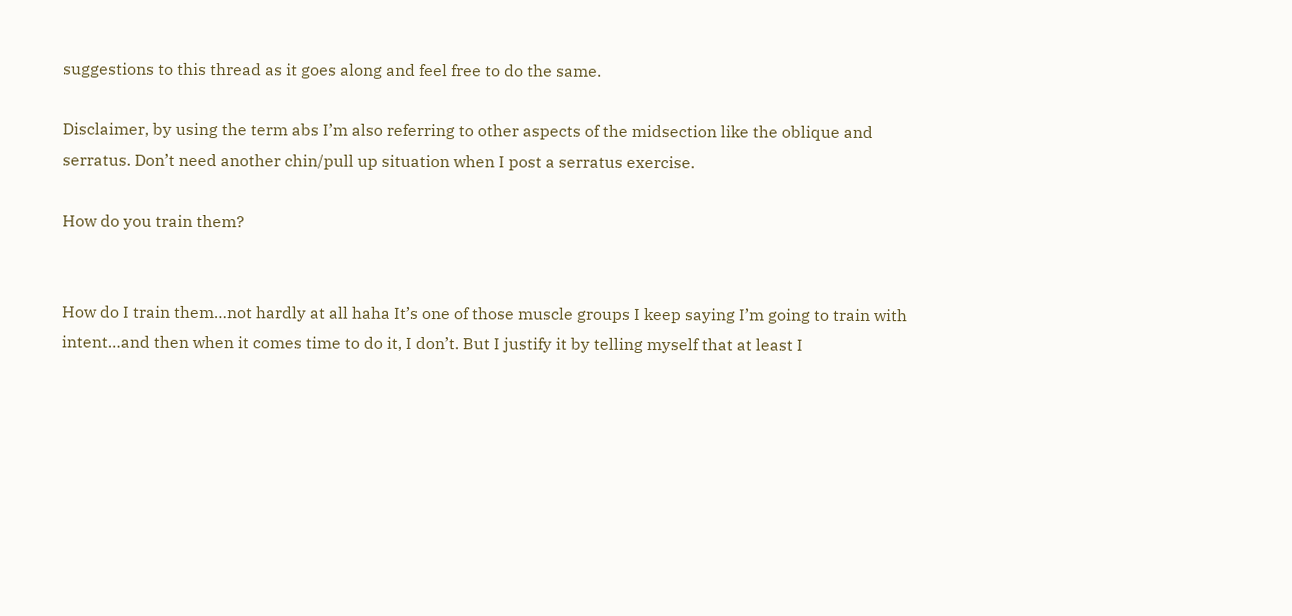suggestions to this thread as it goes along and feel free to do the same.

Disclaimer, by using the term abs I’m also referring to other aspects of the midsection like the oblique and serratus. Don’t need another chin/pull up situation when I post a serratus exercise.

How do you train them?


How do I train them…not hardly at all haha It’s one of those muscle groups I keep saying I’m going to train with intent…and then when it comes time to do it, I don’t. But I justify it by telling myself that at least I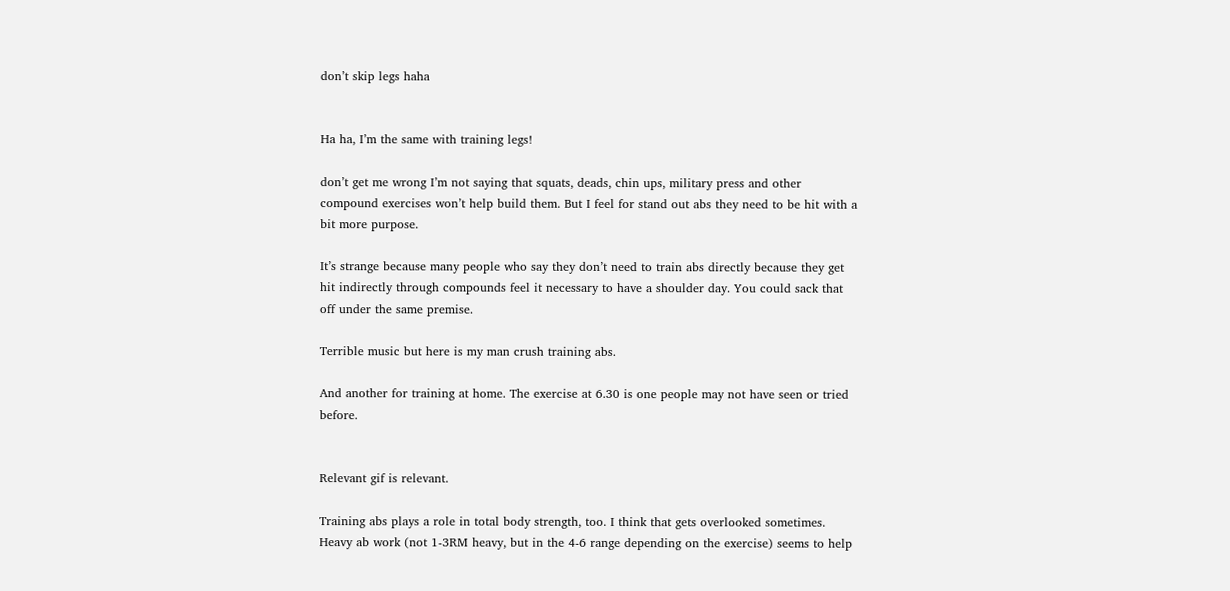don’t skip legs haha


Ha ha, I’m the same with training legs!

don’t get me wrong I’m not saying that squats, deads, chin ups, military press and other compound exercises won’t help build them. But I feel for stand out abs they need to be hit with a bit more purpose.

It’s strange because many people who say they don’t need to train abs directly because they get hit indirectly through compounds feel it necessary to have a shoulder day. You could sack that off under the same premise.

Terrible music but here is my man crush training abs.

And another for training at home. The exercise at 6.30 is one people may not have seen or tried before.


Relevant gif is relevant.

Training abs plays a role in total body strength, too. I think that gets overlooked sometimes. Heavy ab work (not 1-3RM heavy, but in the 4-6 range depending on the exercise) seems to help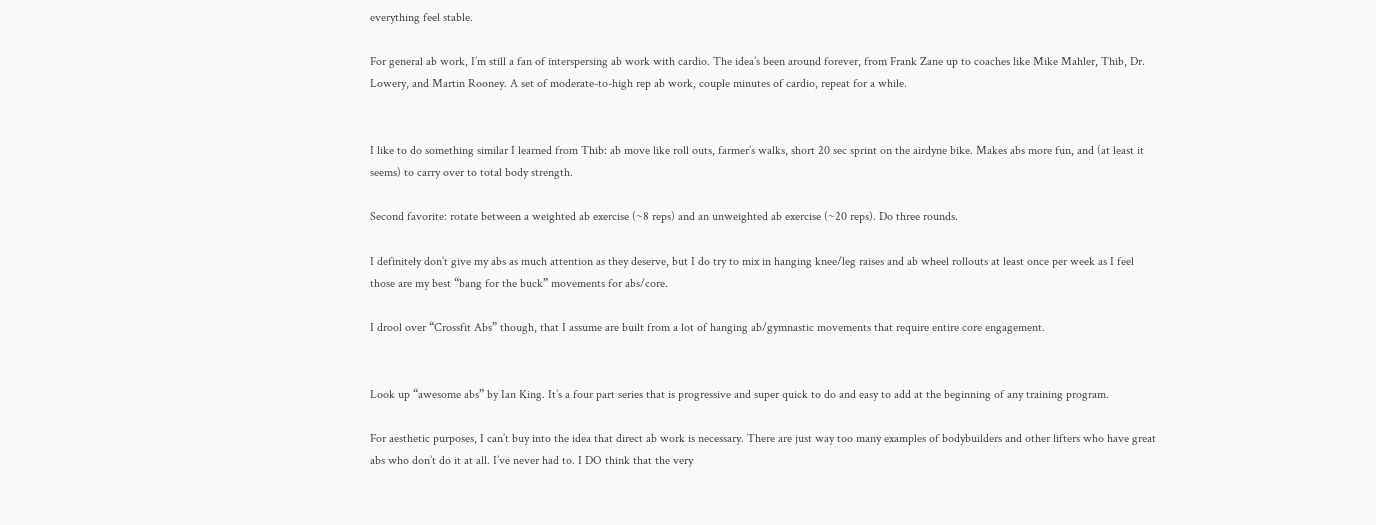everything feel stable.

For general ab work, I’m still a fan of interspersing ab work with cardio. The idea’s been around forever, from Frank Zane up to coaches like Mike Mahler, Thib, Dr. Lowery, and Martin Rooney. A set of moderate-to-high rep ab work, couple minutes of cardio, repeat for a while.


I like to do something similar I learned from Thib: ab move like roll outs, farmer’s walks, short 20 sec sprint on the airdyne bike. Makes abs more fun, and (at least it seems) to carry over to total body strength.

Second favorite: rotate between a weighted ab exercise (~8 reps) and an unweighted ab exercise (~20 reps). Do three rounds.

I definitely don’t give my abs as much attention as they deserve, but I do try to mix in hanging knee/leg raises and ab wheel rollouts at least once per week as I feel those are my best “bang for the buck” movements for abs/core.

I drool over “Crossfit Abs” though, that I assume are built from a lot of hanging ab/gymnastic movements that require entire core engagement.


Look up “awesome abs” by Ian King. It’s a four part series that is progressive and super quick to do and easy to add at the beginning of any training program.

For aesthetic purposes, I can’t buy into the idea that direct ab work is necessary. There are just way too many examples of bodybuilders and other lifters who have great abs who don’t do it at all. I’ve never had to. I DO think that the very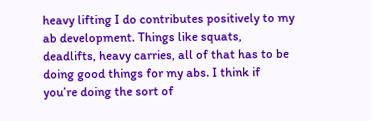heavy lifting I do contributes positively to my ab development. Things like squats, deadlifts, heavy carries, all of that has to be doing good things for my abs. I think if you’re doing the sort of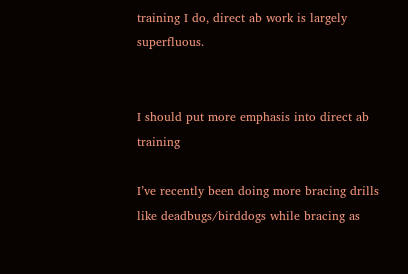training I do, direct ab work is largely superfluous.


I should put more emphasis into direct ab training

I’ve recently been doing more bracing drills like deadbugs/birddogs while bracing as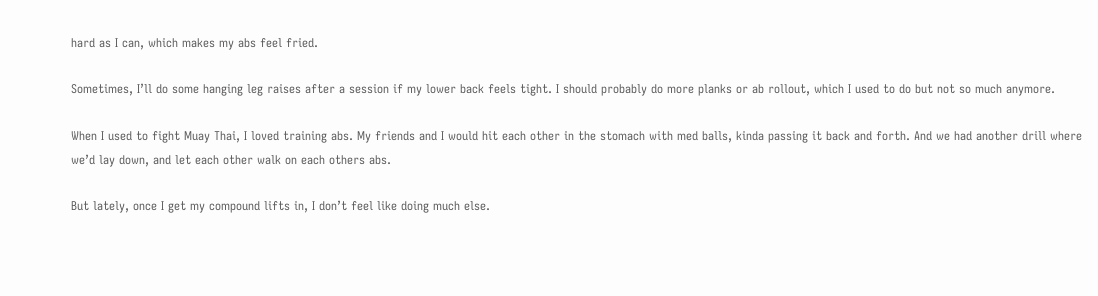hard as I can, which makes my abs feel fried.

Sometimes, I’ll do some hanging leg raises after a session if my lower back feels tight. I should probably do more planks or ab rollout, which I used to do but not so much anymore.

When I used to fight Muay Thai, I loved training abs. My friends and I would hit each other in the stomach with med balls, kinda passing it back and forth. And we had another drill where we’d lay down, and let each other walk on each others abs.

But lately, once I get my compound lifts in, I don’t feel like doing much else.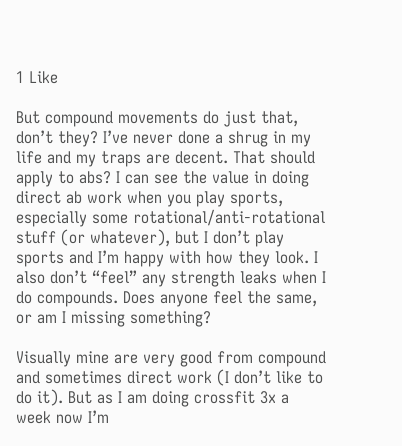1 Like

But compound movements do just that, don’t they? I’ve never done a shrug in my life and my traps are decent. That should apply to abs? I can see the value in doing direct ab work when you play sports, especially some rotational/anti-rotational stuff (or whatever), but I don’t play sports and I’m happy with how they look. I also don’t “feel” any strength leaks when I do compounds. Does anyone feel the same, or am I missing something?

Visually mine are very good from compound and sometimes direct work (I don’t like to do it). But as I am doing crossfit 3x a week now I’m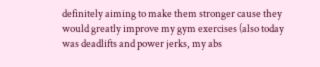definitely aiming to make them stronger cause they would greatly improve my gym exercises (also today was deadlifts and power jerks, my abs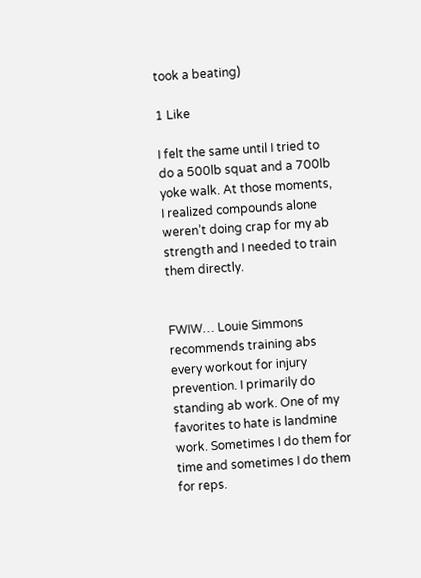took a beating)

1 Like

I felt the same until I tried to do a 500lb squat and a 700lb yoke walk. At those moments, I realized compounds alone weren’t doing crap for my ab strength and I needed to train them directly.


FWIW… Louie Simmons recommends training abs every workout for injury prevention. I primarily do standing ab work. One of my favorites to hate is landmine work. Sometimes I do them for time and sometimes I do them for reps.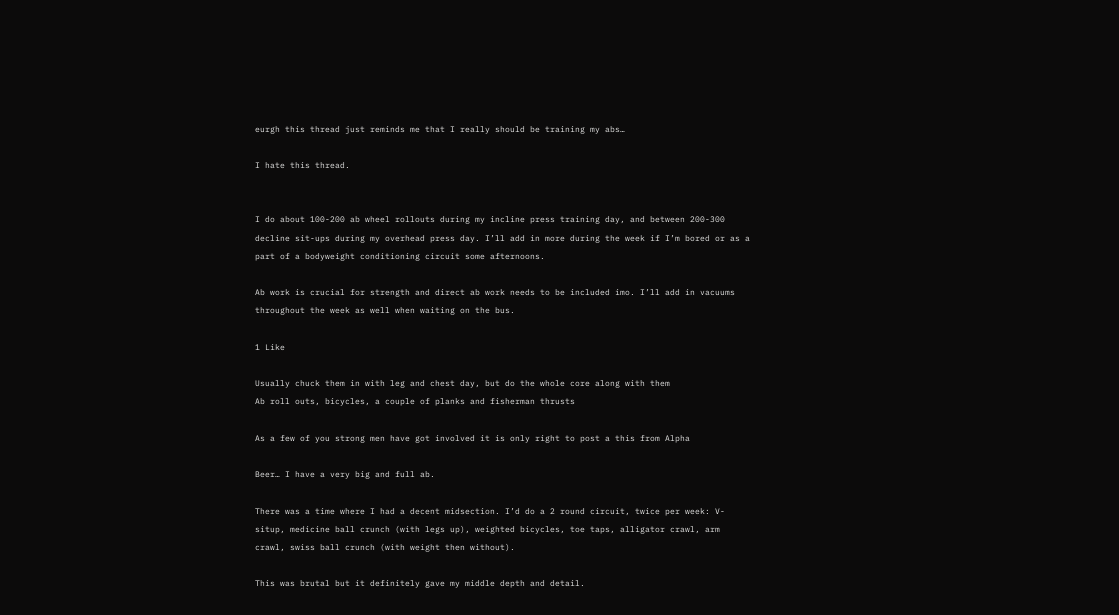eurgh this thread just reminds me that I really should be training my abs…

I hate this thread.


I do about 100-200 ab wheel rollouts during my incline press training day, and between 200-300 decline sit-ups during my overhead press day. I’ll add in more during the week if I’m bored or as a part of a bodyweight conditioning circuit some afternoons.

Ab work is crucial for strength and direct ab work needs to be included imo. I’ll add in vacuums throughout the week as well when waiting on the bus.

1 Like

Usually chuck them in with leg and chest day, but do the whole core along with them
Ab roll outs, bicycles, a couple of planks and fisherman thrusts

As a few of you strong men have got involved it is only right to post a this from Alpha

Beer… I have a very big and full ab.

There was a time where I had a decent midsection. I’d do a 2 round circuit, twice per week: V-situp, medicine ball crunch (with legs up), weighted bicycles, toe taps, alligator crawl, arm crawl, swiss ball crunch (with weight then without).

This was brutal but it definitely gave my middle depth and detail.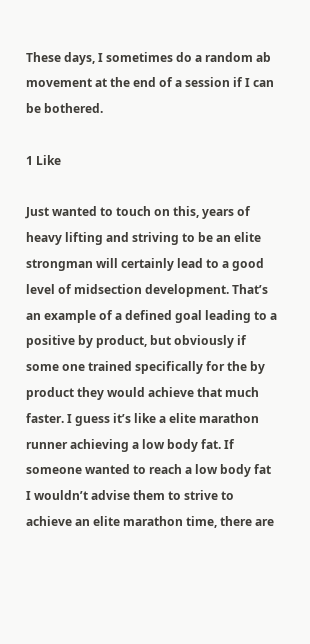These days, I sometimes do a random ab movement at the end of a session if I can be bothered.

1 Like

Just wanted to touch on this, years of heavy lifting and striving to be an elite strongman will certainly lead to a good level of midsection development. That’s an example of a defined goal leading to a positive by product, but obviously if some one trained specifically for the by product they would achieve that much faster. I guess it’s like a elite marathon runner achieving a low body fat. If someone wanted to reach a low body fat I wouldn’t advise them to strive to achieve an elite marathon time, there are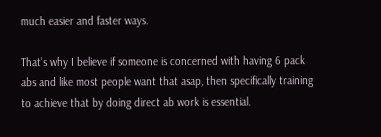much easier and faster ways.

That’s why I believe if someone is concerned with having 6 pack abs and like most people want that asap, then specifically training to achieve that by doing direct ab work is essential.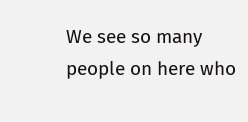We see so many people on here who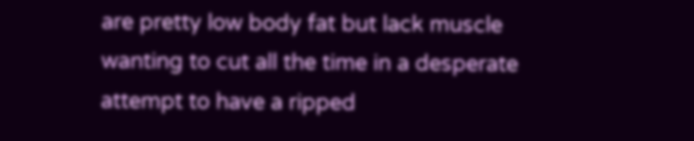are pretty low body fat but lack muscle wanting to cut all the time in a desperate attempt to have a ripped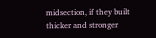midsection, if they built thicker and stronger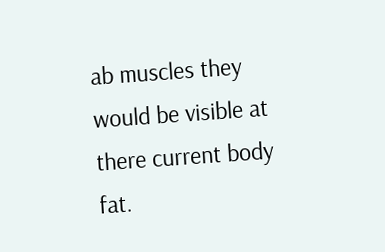ab muscles they would be visible at there current body fat.